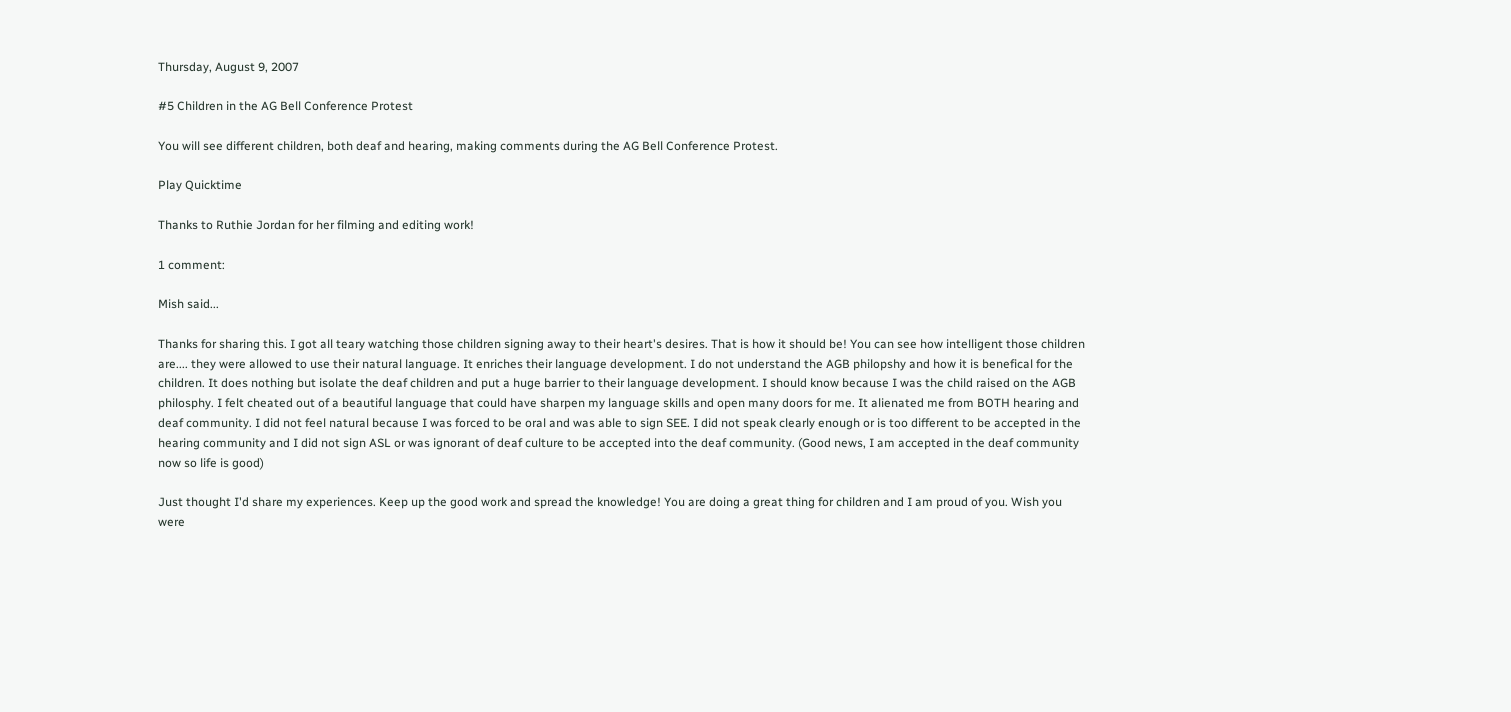Thursday, August 9, 2007

#5 Children in the AG Bell Conference Protest

You will see different children, both deaf and hearing, making comments during the AG Bell Conference Protest.

Play Quicktime

Thanks to Ruthie Jordan for her filming and editing work!

1 comment:

Mish said...

Thanks for sharing this. I got all teary watching those children signing away to their heart's desires. That is how it should be! You can see how intelligent those children are.... they were allowed to use their natural language. It enriches their language development. I do not understand the AGB philopshy and how it is benefical for the children. It does nothing but isolate the deaf children and put a huge barrier to their language development. I should know because I was the child raised on the AGB philosphy. I felt cheated out of a beautiful language that could have sharpen my language skills and open many doors for me. It alienated me from BOTH hearing and deaf community. I did not feel natural because I was forced to be oral and was able to sign SEE. I did not speak clearly enough or is too different to be accepted in the hearing community and I did not sign ASL or was ignorant of deaf culture to be accepted into the deaf community. (Good news, I am accepted in the deaf community now so life is good)

Just thought I'd share my experiences. Keep up the good work and spread the knowledge! You are doing a great thing for children and I am proud of you. Wish you were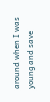around when I was young and save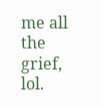me all the grief, lol.